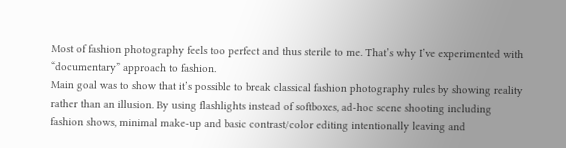Most of fashion photography feels too perfect and thus sterile to me. That’s why I’ve experimented with “documentary” approach to fashion.
Main goal was to show that it’s possible to break classical fashion photography rules by showing reality rather than an illusion. By using flashlights instead of softboxes, ad-hoc scene shooting including fashion shows, minimal make-up and basic contrast/color editing intentionally leaving and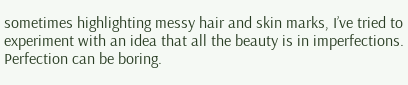sometimes highlighting messy hair and skin marks, I’ve tried to experiment with an idea that all the beauty is in imperfections. Perfection can be boring.